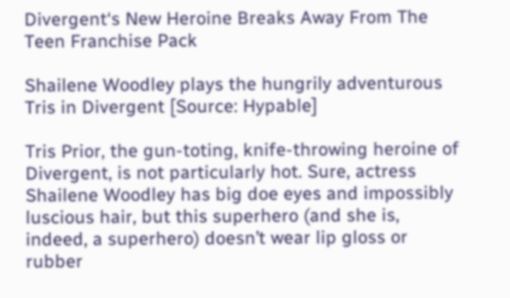Divergent‘s New Heroine Breaks Away From The Teen Franchise Pack

Shailene Woodley plays the hungrily adventurous Tris in Divergent [Source: Hypable]

Tris Prior, the gun-toting, knife-throwing heroine of Divergent, is not particularly hot. Sure, actress Shailene Woodley has big doe eyes and impossibly luscious hair, but this superhero (and she is, indeed, a superhero) doesn’t wear lip gloss or rubber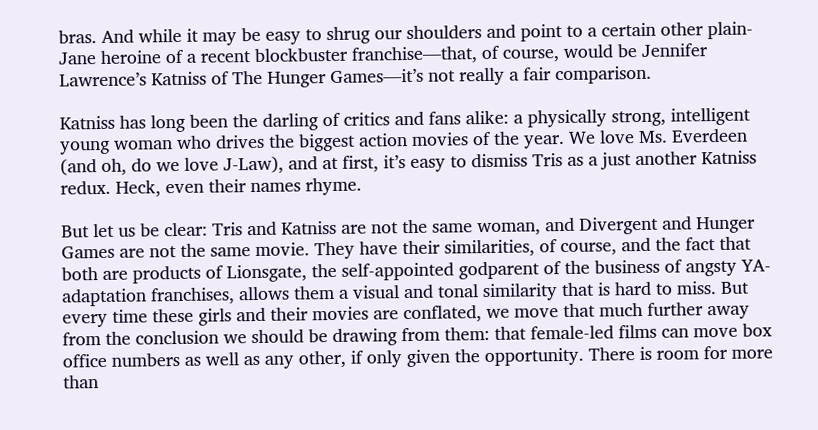bras. And while it may be easy to shrug our shoulders and point to a certain other plain-Jane heroine of a recent blockbuster franchise—that, of course, would be Jennifer Lawrence’s Katniss of The Hunger Games—it’s not really a fair comparison.

Katniss has long been the darling of critics and fans alike: a physically strong, intelligent young woman who drives the biggest action movies of the year. We love Ms. Everdeen (and oh, do we love J-Law), and at first, it’s easy to dismiss Tris as a just another Katniss redux. Heck, even their names rhyme.

But let us be clear: Tris and Katniss are not the same woman, and Divergent and Hunger Games are not the same movie. They have their similarities, of course, and the fact that both are products of Lionsgate, the self-appointed godparent of the business of angsty YA-adaptation franchises, allows them a visual and tonal similarity that is hard to miss. But every time these girls and their movies are conflated, we move that much further away from the conclusion we should be drawing from them: that female-led films can move box office numbers as well as any other, if only given the opportunity. There is room for more than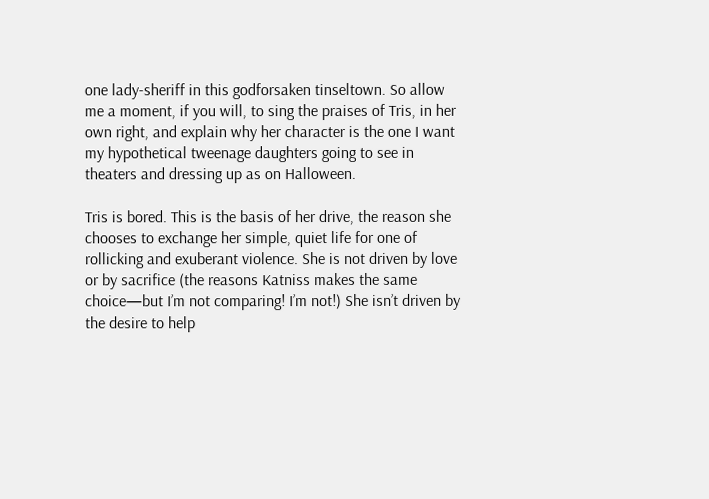one lady-sheriff in this godforsaken tinseltown. So allow me a moment, if you will, to sing the praises of Tris, in her own right, and explain why her character is the one I want my hypothetical tweenage daughters going to see in theaters and dressing up as on Halloween.

Tris is bored. This is the basis of her drive, the reason she chooses to exchange her simple, quiet life for one of rollicking and exuberant violence. She is not driven by love or by sacrifice (the reasons Katniss makes the same choice—but I’m not comparing! I’m not!) She isn’t driven by the desire to help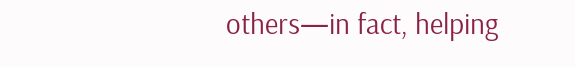others—in fact, helping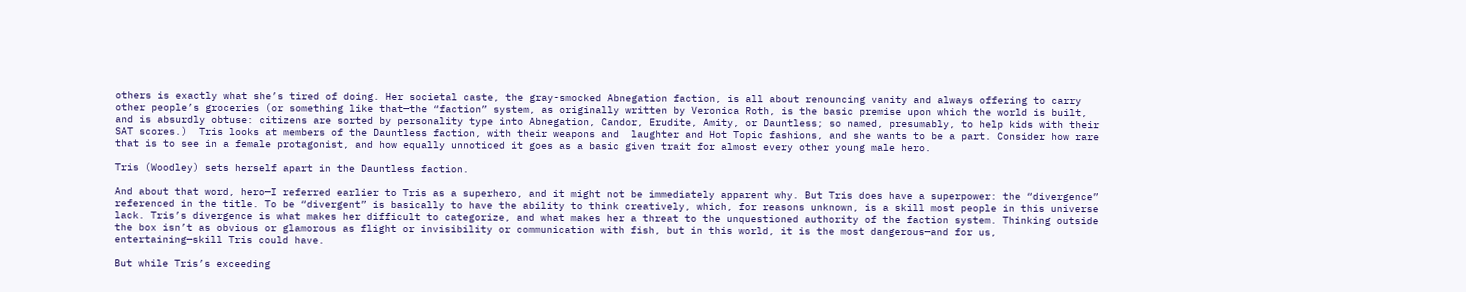others is exactly what she’s tired of doing. Her societal caste, the gray-smocked Abnegation faction, is all about renouncing vanity and always offering to carry other people’s groceries (or something like that—the “faction” system, as originally written by Veronica Roth, is the basic premise upon which the world is built, and is absurdly obtuse: citizens are sorted by personality type into Abnegation, Candor, Erudite, Amity, or Dauntless; so named, presumably, to help kids with their SAT scores.)  Tris looks at members of the Dauntless faction, with their weapons and  laughter and Hot Topic fashions, and she wants to be a part. Consider how rare that is to see in a female protagonist, and how equally unnoticed it goes as a basic given trait for almost every other young male hero.

Tris (Woodley) sets herself apart in the Dauntless faction.

And about that word, hero—I referred earlier to Tris as a superhero, and it might not be immediately apparent why. But Tris does have a superpower: the “divergence” referenced in the title. To be “divergent” is basically to have the ability to think creatively, which, for reasons unknown, is a skill most people in this universe lack. Tris’s divergence is what makes her difficult to categorize, and what makes her a threat to the unquestioned authority of the faction system. Thinking outside the box isn’t as obvious or glamorous as flight or invisibility or communication with fish, but in this world, it is the most dangerous—and for us, entertaining—skill Tris could have.

But while Tris’s exceeding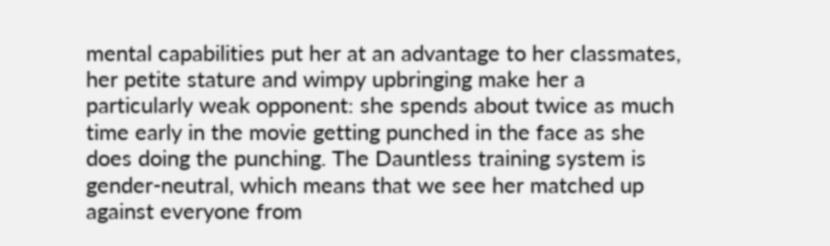mental capabilities put her at an advantage to her classmates, her petite stature and wimpy upbringing make her a particularly weak opponent: she spends about twice as much time early in the movie getting punched in the face as she does doing the punching. The Dauntless training system is gender-neutral, which means that we see her matched up against everyone from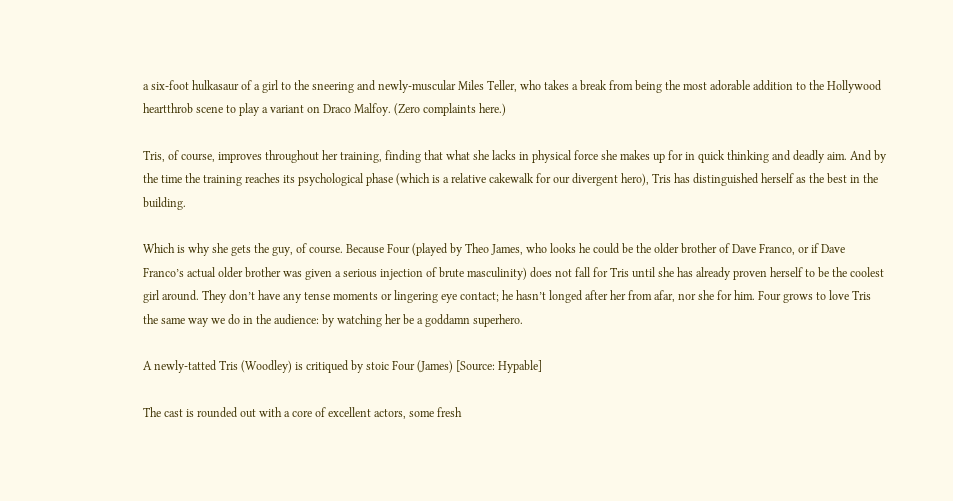a six-foot hulkasaur of a girl to the sneering and newly-muscular Miles Teller, who takes a break from being the most adorable addition to the Hollywood heartthrob scene to play a variant on Draco Malfoy. (Zero complaints here.)

Tris, of course, improves throughout her training, finding that what she lacks in physical force she makes up for in quick thinking and deadly aim. And by the time the training reaches its psychological phase (which is a relative cakewalk for our divergent hero), Tris has distinguished herself as the best in the building.

Which is why she gets the guy, of course. Because Four (played by Theo James, who looks he could be the older brother of Dave Franco, or if Dave Franco’s actual older brother was given a serious injection of brute masculinity) does not fall for Tris until she has already proven herself to be the coolest girl around. They don’t have any tense moments or lingering eye contact; he hasn’t longed after her from afar, nor she for him. Four grows to love Tris the same way we do in the audience: by watching her be a goddamn superhero.

A newly-tatted Tris (Woodley) is critiqued by stoic Four (James) [Source: Hypable]

The cast is rounded out with a core of excellent actors, some fresh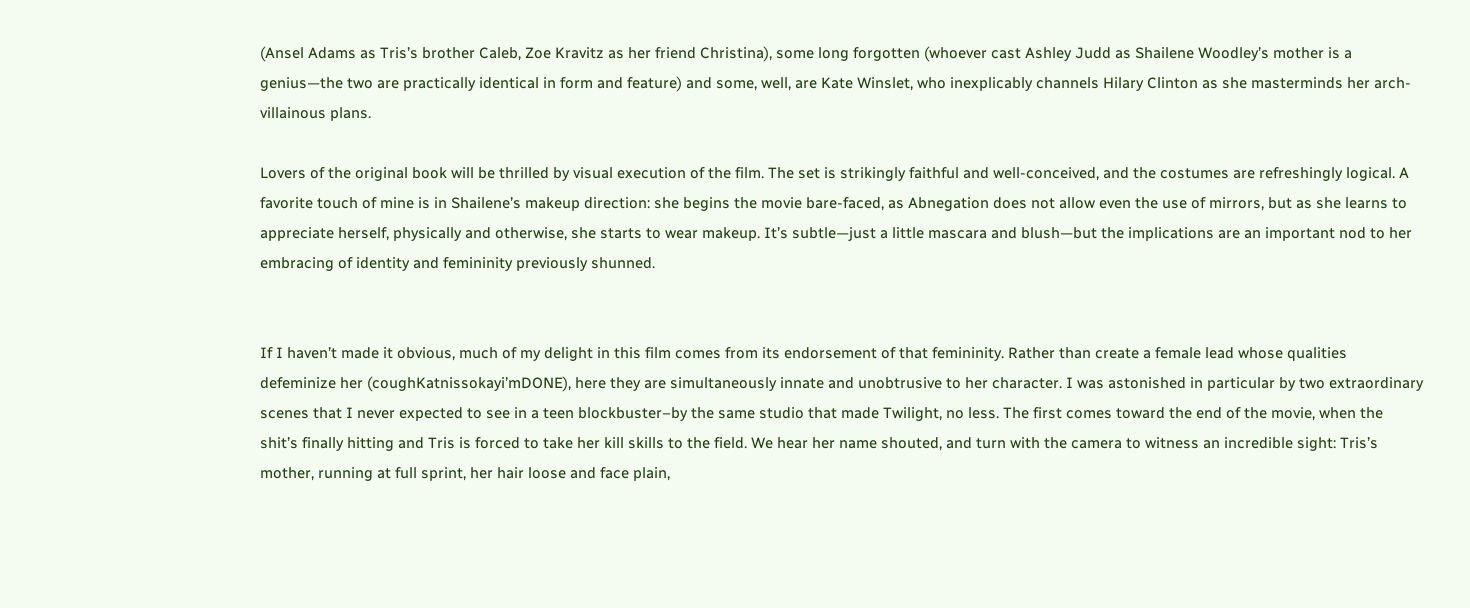(Ansel Adams as Tris’s brother Caleb, Zoe Kravitz as her friend Christina), some long forgotten (whoever cast Ashley Judd as Shailene Woodley’s mother is a genius—the two are practically identical in form and feature) and some, well, are Kate Winslet, who inexplicably channels Hilary Clinton as she masterminds her arch-villainous plans.

Lovers of the original book will be thrilled by visual execution of the film. The set is strikingly faithful and well-conceived, and the costumes are refreshingly logical. A favorite touch of mine is in Shailene’s makeup direction: she begins the movie bare-faced, as Abnegation does not allow even the use of mirrors, but as she learns to appreciate herself, physically and otherwise, she starts to wear makeup. It’s subtle—just a little mascara and blush—but the implications are an important nod to her embracing of identity and femininity previously shunned.


If I haven’t made it obvious, much of my delight in this film comes from its endorsement of that femininity. Rather than create a female lead whose qualities defeminize her (coughKatnissokayi’mDONE), here they are simultaneously innate and unobtrusive to her character. I was astonished in particular by two extraordinary scenes that I never expected to see in a teen blockbuster–by the same studio that made Twilight, no less. The first comes toward the end of the movie, when the shit’s finally hitting and Tris is forced to take her kill skills to the field. We hear her name shouted, and turn with the camera to witness an incredible sight: Tris’s mother, running at full sprint, her hair loose and face plain,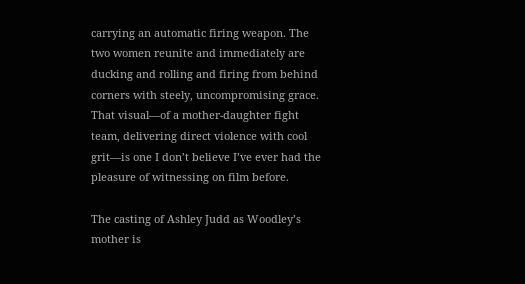carrying an automatic firing weapon. The two women reunite and immediately are ducking and rolling and firing from behind corners with steely, uncompromising grace. That visual—of a mother-daughter fight team, delivering direct violence with cool grit—is one I don’t believe I’ve ever had the pleasure of witnessing on film before.

The casting of Ashley Judd as Woodley’s mother is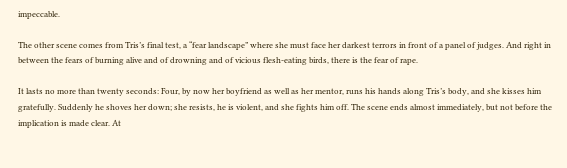impeccable.

The other scene comes from Tris’s final test, a “fear landscape” where she must face her darkest terrors in front of a panel of judges. And right in between the fears of burning alive and of drowning and of vicious flesh-eating birds, there is the fear of rape.

It lasts no more than twenty seconds: Four, by now her boyfriend as well as her mentor, runs his hands along Tris’s body, and she kisses him gratefully. Suddenly he shoves her down; she resists, he is violent, and she fights him off. The scene ends almost immediately, but not before the implication is made clear. At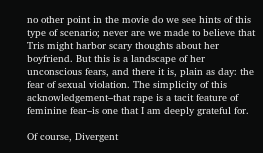no other point in the movie do we see hints of this type of scenario; never are we made to believe that Tris might harbor scary thoughts about her boyfriend. But this is a landscape of her unconscious fears, and there it is, plain as day: the fear of sexual violation. The simplicity of this acknowledgement–that rape is a tacit feature of feminine fear–is one that I am deeply grateful for.

Of course, Divergent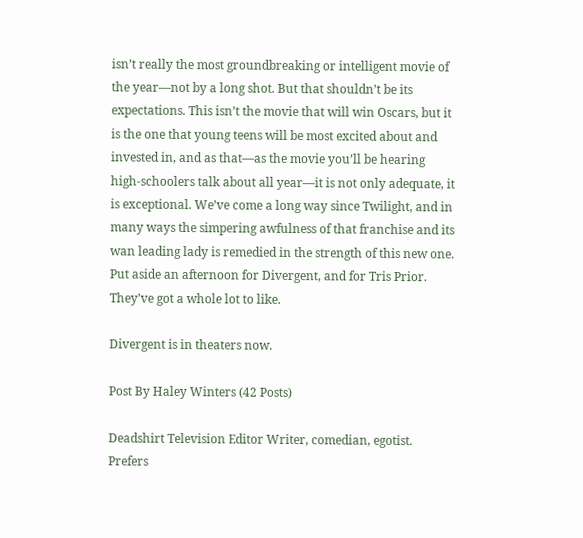isn’t really the most groundbreaking or intelligent movie of the year—not by a long shot. But that shouldn’t be its expectations. This isn’t the movie that will win Oscars, but it is the one that young teens will be most excited about and invested in, and as that—as the movie you’ll be hearing high-schoolers talk about all year—it is not only adequate, it is exceptional. We’ve come a long way since Twilight, and in many ways the simpering awfulness of that franchise and its wan leading lady is remedied in the strength of this new one. Put aside an afternoon for Divergent, and for Tris Prior. They’ve got a whole lot to like.

Divergent is in theaters now.

Post By Haley Winters (42 Posts)

Deadshirt Television Editor Writer, comedian, egotist. Prefers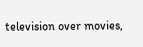television over movies,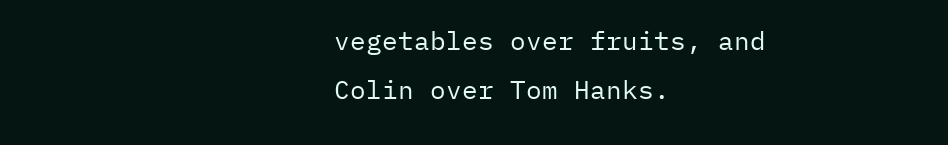vegetables over fruits, and Colin over Tom Hanks.